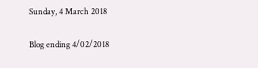Sunday, 4 March 2018

Blog ending 4/02/2018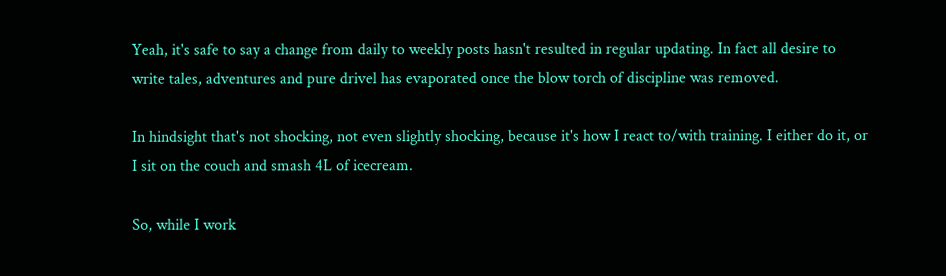Yeah, it's safe to say a change from daily to weekly posts hasn't resulted in regular updating. In fact all desire to write tales, adventures and pure drivel has evaporated once the blow torch of discipline was removed.

In hindsight that's not shocking, not even slightly shocking, because it's how I react to/with training. I either do it, or I sit on the couch and smash 4L of icecream.

So, while I work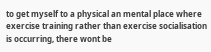to get myself to a physical an mental place where exercise training rather than exercise socialisation is occurring, there wont be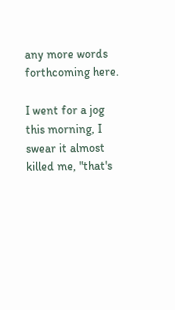any more words forthcoming here.

I went for a jog this morning, I swear it almost killed me, "that's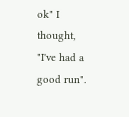ok" I thought, "I've had a good run".